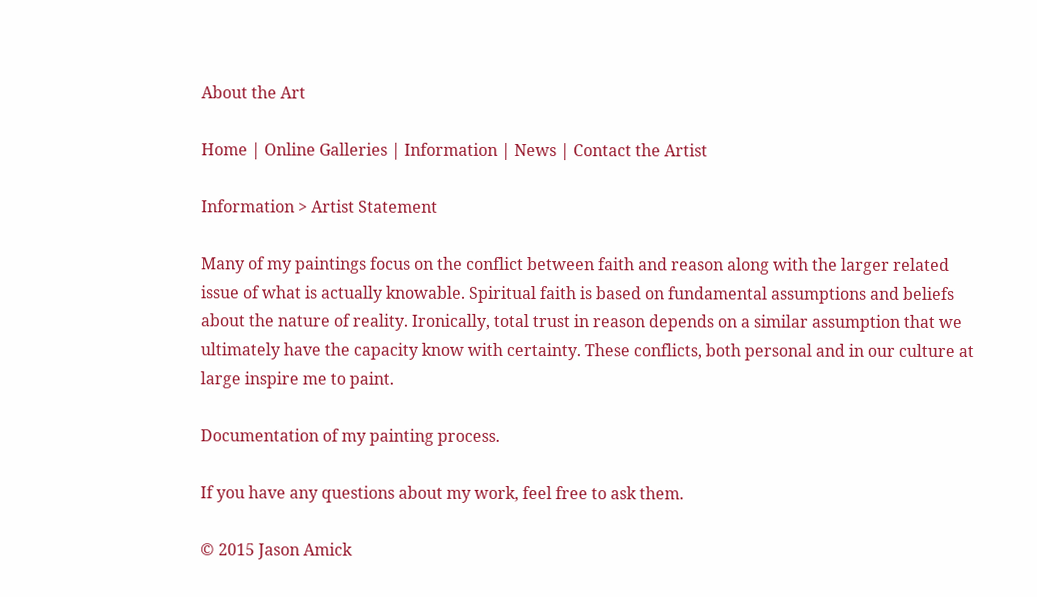About the Art

Home | Online Galleries | Information | News | Contact the Artist

Information > Artist Statement

Many of my paintings focus on the conflict between faith and reason along with the larger related issue of what is actually knowable. Spiritual faith is based on fundamental assumptions and beliefs about the nature of reality. Ironically, total trust in reason depends on a similar assumption that we ultimately have the capacity know with certainty. These conflicts, both personal and in our culture at large inspire me to paint.

Documentation of my painting process.

If you have any questions about my work, feel free to ask them.

© 2015 Jason Amick